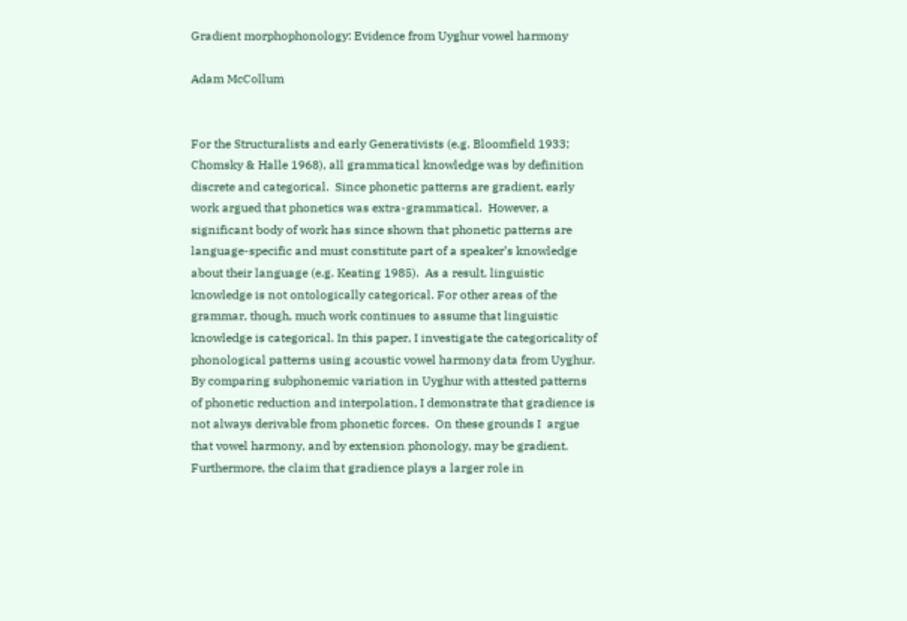Gradient morphophonology: Evidence from Uyghur vowel harmony

Adam McCollum


For the Structuralists and early Generativists (e.g. Bloomfield 1933; Chomsky & Halle 1968), all grammatical knowledge was by definition discrete and categorical.  Since phonetic patterns are gradient, early work argued that phonetics was extra-grammatical.  However, a significant body of work has since shown that phonetic patterns are language-specific and must constitute part of a speaker’s knowledge about their language (e.g. Keating 1985).  As a result, linguistic knowledge is not ontologically categorical. For other areas of the grammar, though, much work continues to assume that linguistic knowledge is categorical. In this paper, I investigate the categoricality of phonological patterns using acoustic vowel harmony data from Uyghur.  By comparing subphonemic variation in Uyghur with attested patterns of phonetic reduction and interpolation, I demonstrate that gradience is not always derivable from phonetic forces.  On these grounds I  argue that vowel harmony, and by extension phonology, may be gradient.  Furthermore, the claim that gradience plays a larger role in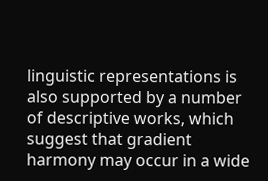linguistic representations is also supported by a number of descriptive works, which suggest that gradient harmony may occur in a wide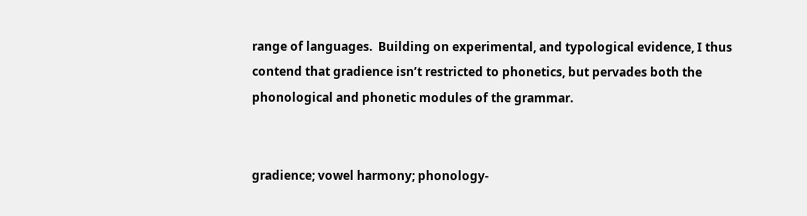range of languages.  Building on experimental, and typological evidence, I thus contend that gradience isn’t restricted to phonetics, but pervades both the phonological and phonetic modules of the grammar.


gradience; vowel harmony; phonology-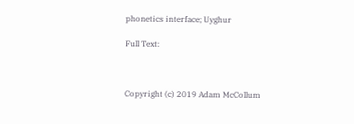phonetics interface; Uyghur

Full Text:



Copyright (c) 2019 Adam McCollum